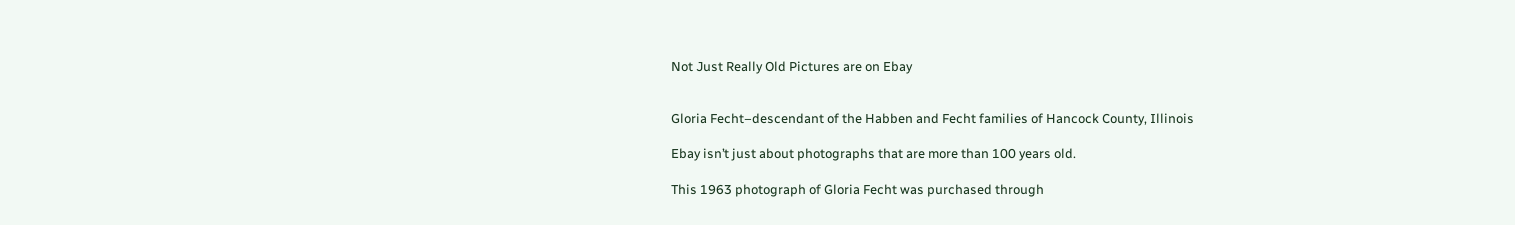Not Just Really Old Pictures are on Ebay


Gloria Fecht–descendant of the Habben and Fecht families of Hancock County, Illinois

Ebay isn’t just about photographs that are more than 100 years old.

This 1963 photograph of Gloria Fecht was purchased through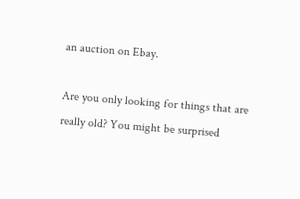an auction on Ebay.

Are you only looking for things that are really old? You might be surprised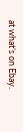at what’s on Ebay.